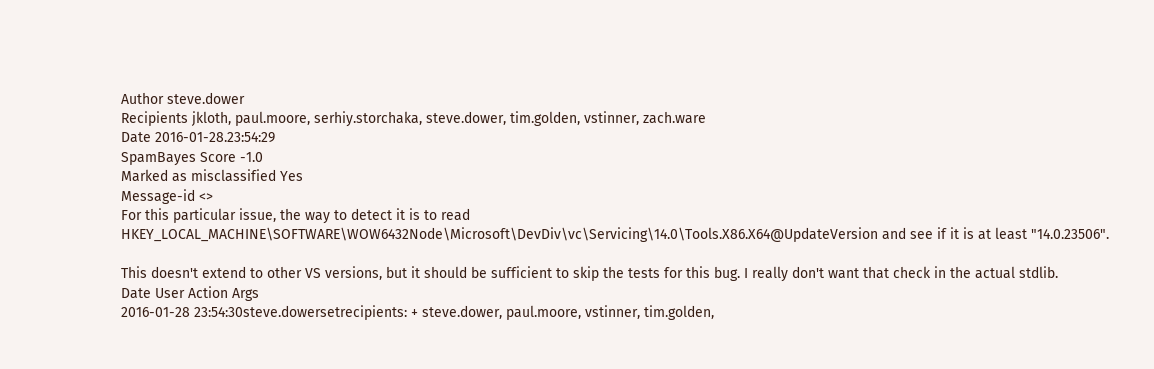Author steve.dower
Recipients jkloth, paul.moore, serhiy.storchaka, steve.dower, tim.golden, vstinner, zach.ware
Date 2016-01-28.23:54:29
SpamBayes Score -1.0
Marked as misclassified Yes
Message-id <>
For this particular issue, the way to detect it is to read HKEY_LOCAL_MACHINE\SOFTWARE\WOW6432Node\Microsoft\DevDiv\vc\Servicing\14.0\Tools.X86.X64@UpdateVersion and see if it is at least "14.0.23506".

This doesn't extend to other VS versions, but it should be sufficient to skip the tests for this bug. I really don't want that check in the actual stdlib.
Date User Action Args
2016-01-28 23:54:30steve.dowersetrecipients: + steve.dower, paul.moore, vstinner, tim.golden,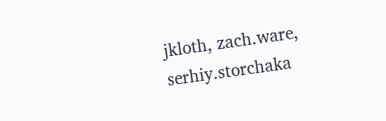jkloth, zach.ware, serhiy.storchaka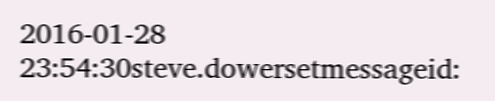2016-01-28 23:54:30steve.dowersetmessageid: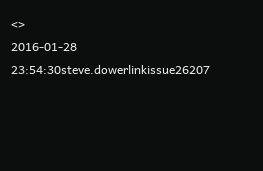<>
2016-01-28 23:54:30steve.dowerlinkissue26207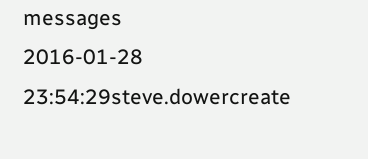messages
2016-01-28 23:54:29steve.dowercreate